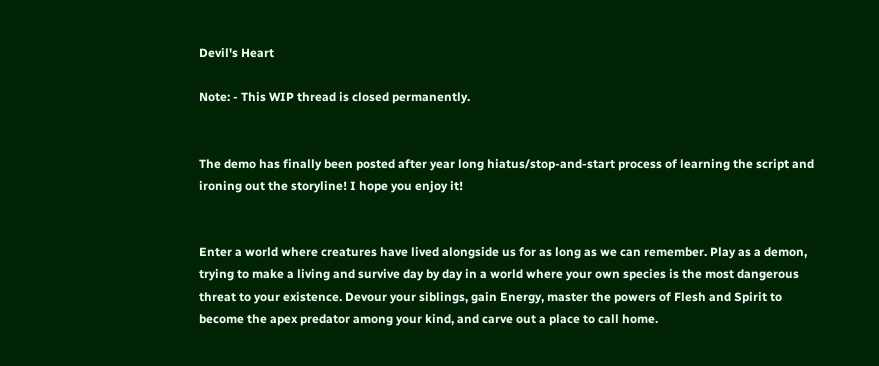Devil's Heart

Note: - This WIP thread is closed permanently.


The demo has finally been posted after year long hiatus/stop-and-start process of learning the script and ironing out the storyline! I hope you enjoy it!


Enter a world where creatures have lived alongside us for as long as we can remember. Play as a demon, trying to make a living and survive day by day in a world where your own species is the most dangerous threat to your existence. Devour your siblings, gain Energy, master the powers of Flesh and Spirit to become the apex predator among your kind, and carve out a place to call home.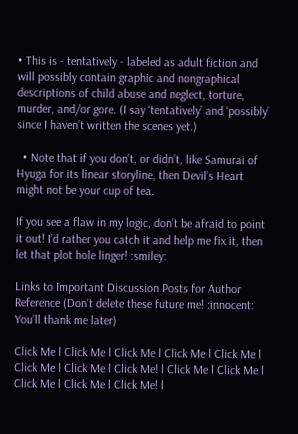• This is - tentatively - labeled as adult fiction and will possibly contain graphic and nongraphical descriptions of child abuse and neglect, torture, murder, and/or gore. (I say ‘tentatively’ and ‘possibly’ since I haven’t written the scenes yet.)

  • Note that if you don’t, or didn’t, like Samurai of Hyuga for its linear storyline, then Devil’s Heart might not be your cup of tea.

If you see a flaw in my logic, don’t be afraid to point it out! I’d rather you catch it and help me fix it, then let that plot hole linger! :smiley:

Links to Important Discussion Posts for Author Reference (Don’t delete these future me! :innocent: You’ll thank me later)

Click Me l Click Me l Click Me l Click Me l Click Me l Click Me l Click Me l Click Me! l Click Me l Click Me l Click Me l Click Me l Click Me! l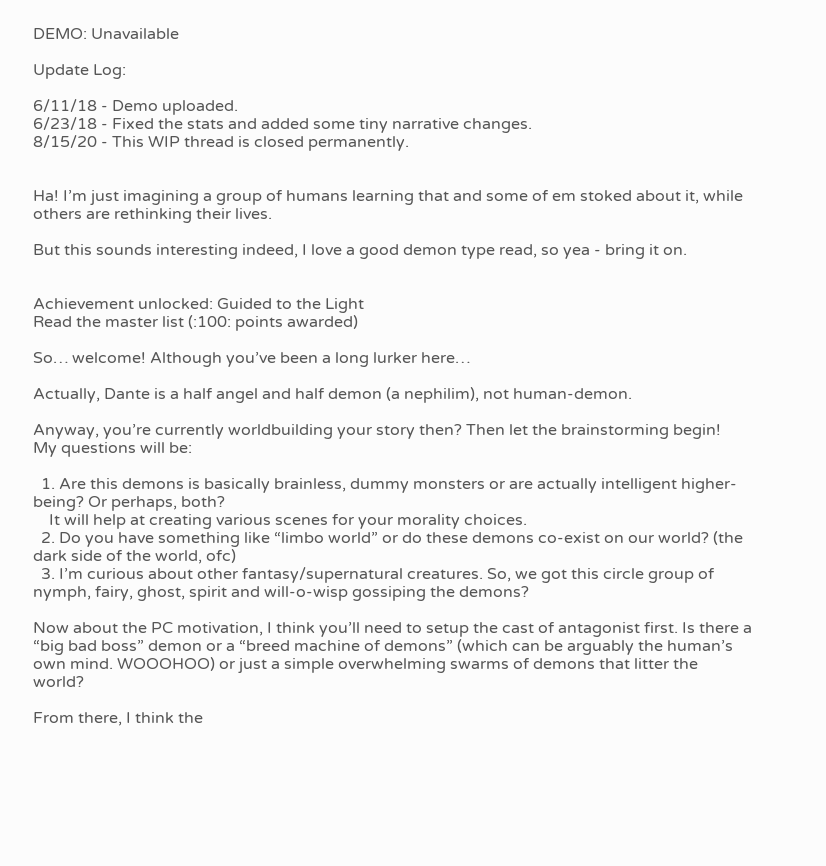DEMO: Unavailable

Update Log:

6/11/18 - Demo uploaded.
6/23/18 - Fixed the stats and added some tiny narrative changes.
8/15/20 - This WIP thread is closed permanently.


Ha! I’m just imagining a group of humans learning that and some of em stoked about it, while others are rethinking their lives.

But this sounds interesting indeed, I love a good demon type read, so yea - bring it on.


Achievement unlocked: Guided to the Light
Read the master list (:100: points awarded)

So… welcome! Although you’ve been a long lurker here…

Actually, Dante is a half angel and half demon (a nephilim), not human-demon.

Anyway, you’re currently worldbuilding your story then? Then let the brainstorming begin!
My questions will be:

  1. Are this demons is basically brainless, dummy monsters or are actually intelligent higher-being? Or perhaps, both?
    It will help at creating various scenes for your morality choices.
  2. Do you have something like “limbo world” or do these demons co-exist on our world? (the dark side of the world, ofc)
  3. I’m curious about other fantasy/supernatural creatures. So, we got this circle group of nymph, fairy, ghost, spirit and will-o-wisp gossiping the demons?

Now about the PC motivation, I think you’ll need to setup the cast of antagonist first. Is there a “big bad boss” demon or a “breed machine of demons” (which can be arguably the human’s own mind. WOOOHOO) or just a simple overwhelming swarms of demons that litter the world?

From there, I think the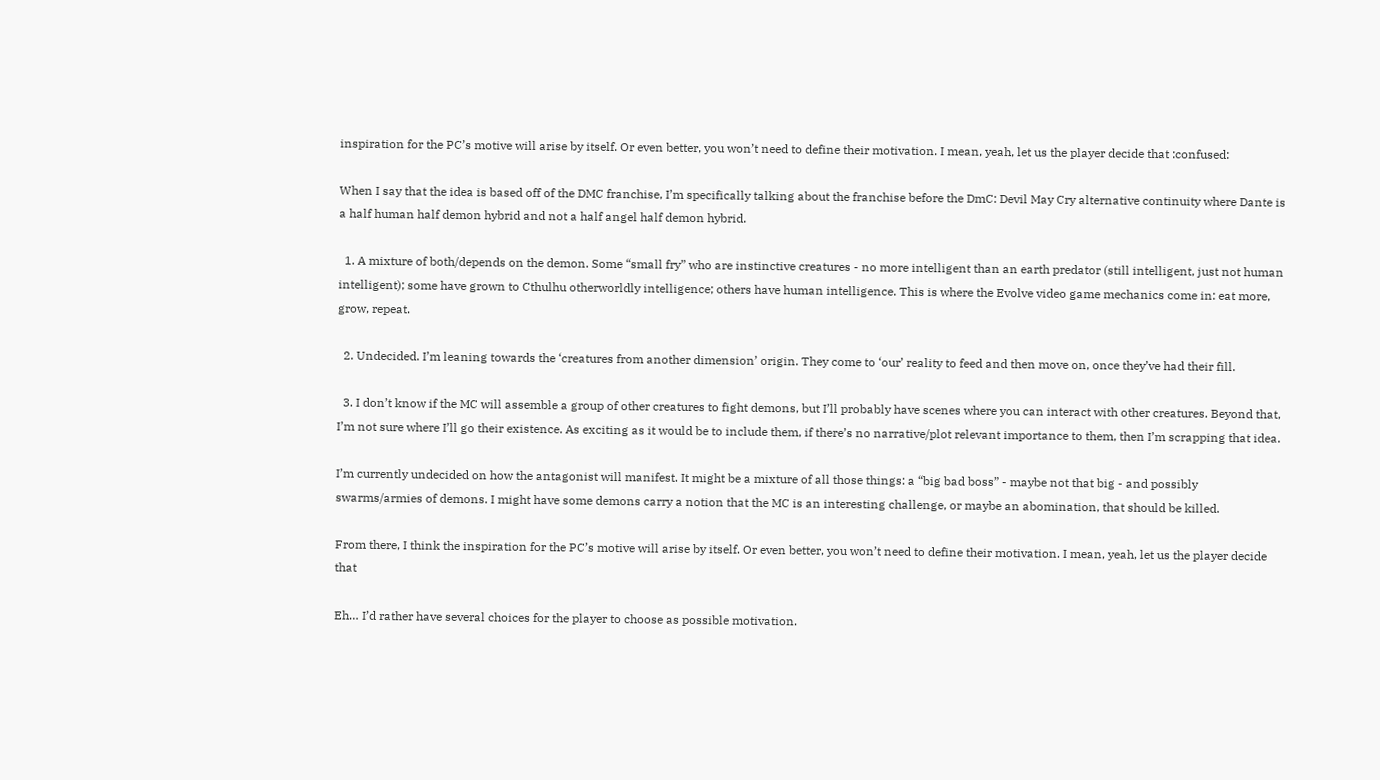inspiration for the PC’s motive will arise by itself. Or even better, you won’t need to define their motivation. I mean, yeah, let us the player decide that :confused:

When I say that the idea is based off of the DMC franchise, I’m specifically talking about the franchise before the DmC: Devil May Cry alternative continuity where Dante is a half human half demon hybrid and not a half angel half demon hybrid.

  1. A mixture of both/depends on the demon. Some “small fry” who are instinctive creatures - no more intelligent than an earth predator (still intelligent, just not human intelligent); some have grown to Cthulhu otherworldly intelligence; others have human intelligence. This is where the Evolve video game mechanics come in: eat more, grow, repeat.

  2. Undecided. I’m leaning towards the ‘creatures from another dimension’ origin. They come to ‘our’ reality to feed and then move on, once they’ve had their fill.

  3. I don’t know if the MC will assemble a group of other creatures to fight demons, but I’ll probably have scenes where you can interact with other creatures. Beyond that, I’m not sure where I’ll go their existence. As exciting as it would be to include them, if there’s no narrative/plot relevant importance to them, then I’m scrapping that idea.

I’m currently undecided on how the antagonist will manifest. It might be a mixture of all those things: a “big bad boss” - maybe not that big - and possibly swarms/armies of demons. I might have some demons carry a notion that the MC is an interesting challenge, or maybe an abomination, that should be killed.

From there, I think the inspiration for the PC’s motive will arise by itself. Or even better, you won’t need to define their motivation. I mean, yeah, let us the player decide that

Eh… I’d rather have several choices for the player to choose as possible motivation.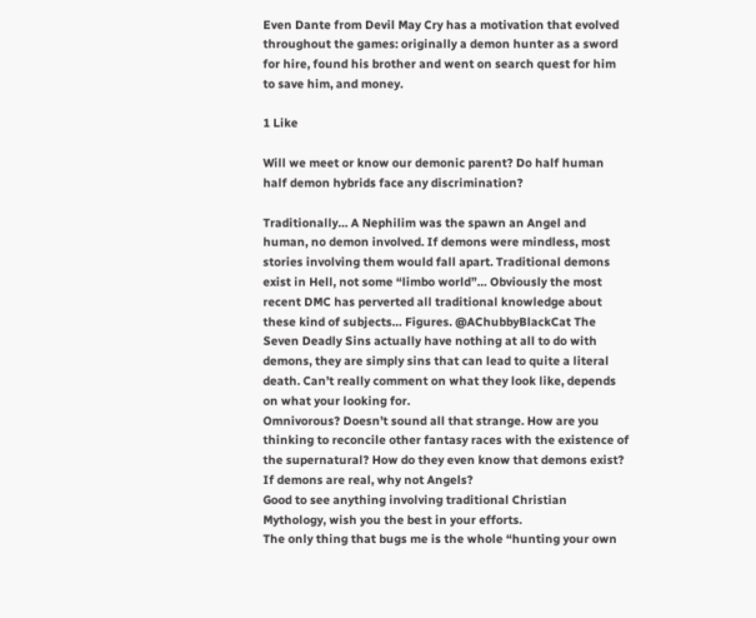Even Dante from Devil May Cry has a motivation that evolved throughout the games: originally a demon hunter as a sword for hire, found his brother and went on search quest for him to save him, and money.

1 Like

Will we meet or know our demonic parent? Do half human half demon hybrids face any discrimination?

Traditionally… A Nephilim was the spawn an Angel and human, no demon involved. If demons were mindless, most stories involving them would fall apart. Traditional demons exist in Hell, not some “limbo world”… Obviously the most recent DMC has perverted all traditional knowledge about these kind of subjects… Figures. @AChubbyBlackCat The Seven Deadly Sins actually have nothing at all to do with demons, they are simply sins that can lead to quite a literal death. Can’t really comment on what they look like, depends on what your looking for.
Omnivorous? Doesn’t sound all that strange. How are you thinking to reconcile other fantasy races with the existence of the supernatural? How do they even know that demons exist? If demons are real, why not Angels?
Good to see anything involving traditional Christian Mythology, wish you the best in your efforts.
The only thing that bugs me is the whole “hunting your own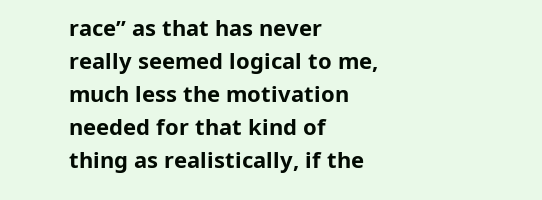race” as that has never really seemed logical to me, much less the motivation needed for that kind of thing as realistically, if the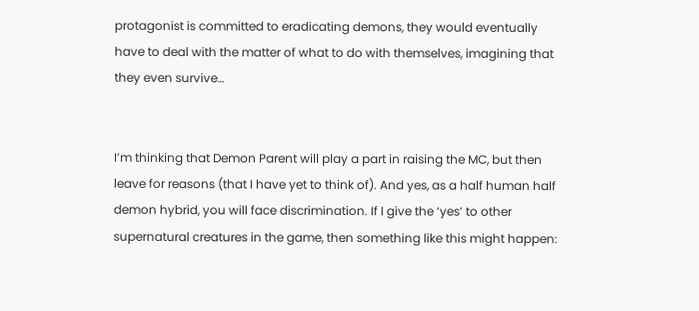protagonist is committed to eradicating demons, they would eventually have to deal with the matter of what to do with themselves, imagining that they even survive…


I’m thinking that Demon Parent will play a part in raising the MC, but then leave for reasons (that I have yet to think of). And yes, as a half human half demon hybrid, you will face discrimination. If I give the ‘yes’ to other supernatural creatures in the game, then something like this might happen: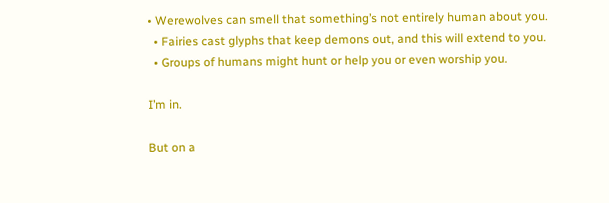• Werewolves can smell that something’s not entirely human about you.
  • Fairies cast glyphs that keep demons out, and this will extend to you.
  • Groups of humans might hunt or help you or even worship you.

I’m in.

But on a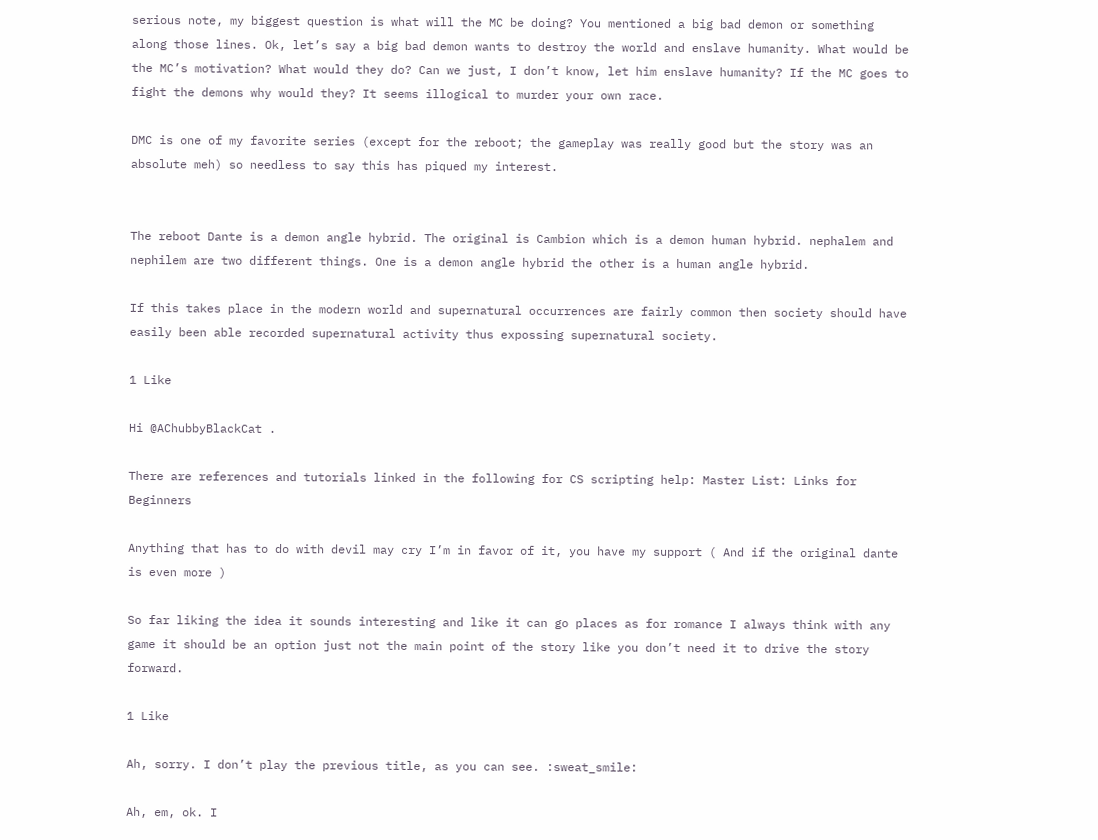serious note, my biggest question is what will the MC be doing? You mentioned a big bad demon or something along those lines. Ok, let’s say a big bad demon wants to destroy the world and enslave humanity. What would be the MC’s motivation? What would they do? Can we just, I don’t know, let him enslave humanity? If the MC goes to fight the demons why would they? It seems illogical to murder your own race.

DMC is one of my favorite series (except for the reboot; the gameplay was really good but the story was an absolute meh) so needless to say this has piqued my interest.


The reboot Dante is a demon angle hybrid. The original is Cambion which is a demon human hybrid. nephalem and nephilem are two different things. One is a demon angle hybrid the other is a human angle hybrid.

If this takes place in the modern world and supernatural occurrences are fairly common then society should have easily been able recorded supernatural activity thus expossing supernatural society.

1 Like

Hi @AChubbyBlackCat .

There are references and tutorials linked in the following for CS scripting help: Master List: Links for Beginners

Anything that has to do with devil may cry I’m in favor of it, you have my support ( And if the original dante is even more )

So far liking the idea it sounds interesting and like it can go places as for romance I always think with any game it should be an option just not the main point of the story like you don’t need it to drive the story forward.

1 Like

Ah, sorry. I don’t play the previous title, as you can see. :sweat_smile:

Ah, em, ok. I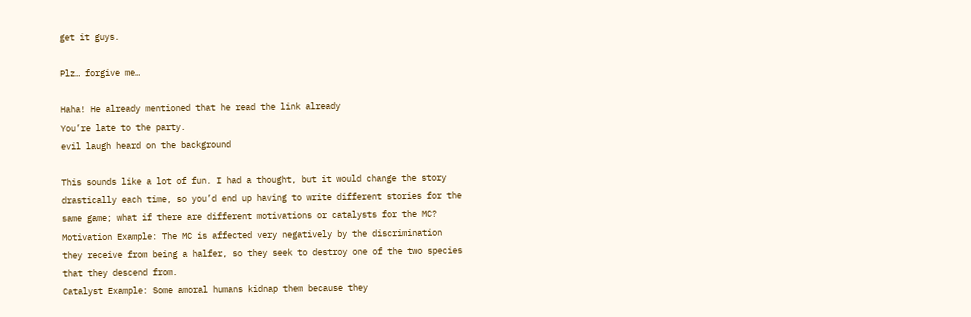get it guys.

Plz… forgive me…

Haha! He already mentioned that he read the link already
You’re late to the party.
evil laugh heard on the background

This sounds like a lot of fun. I had a thought, but it would change the story drastically each time, so you’d end up having to write different stories for the same game; what if there are different motivations or catalysts for the MC?
Motivation Example: The MC is affected very negatively by the discrimination they receive from being a halfer, so they seek to destroy one of the two species that they descend from.
Catalyst Example: Some amoral humans kidnap them because they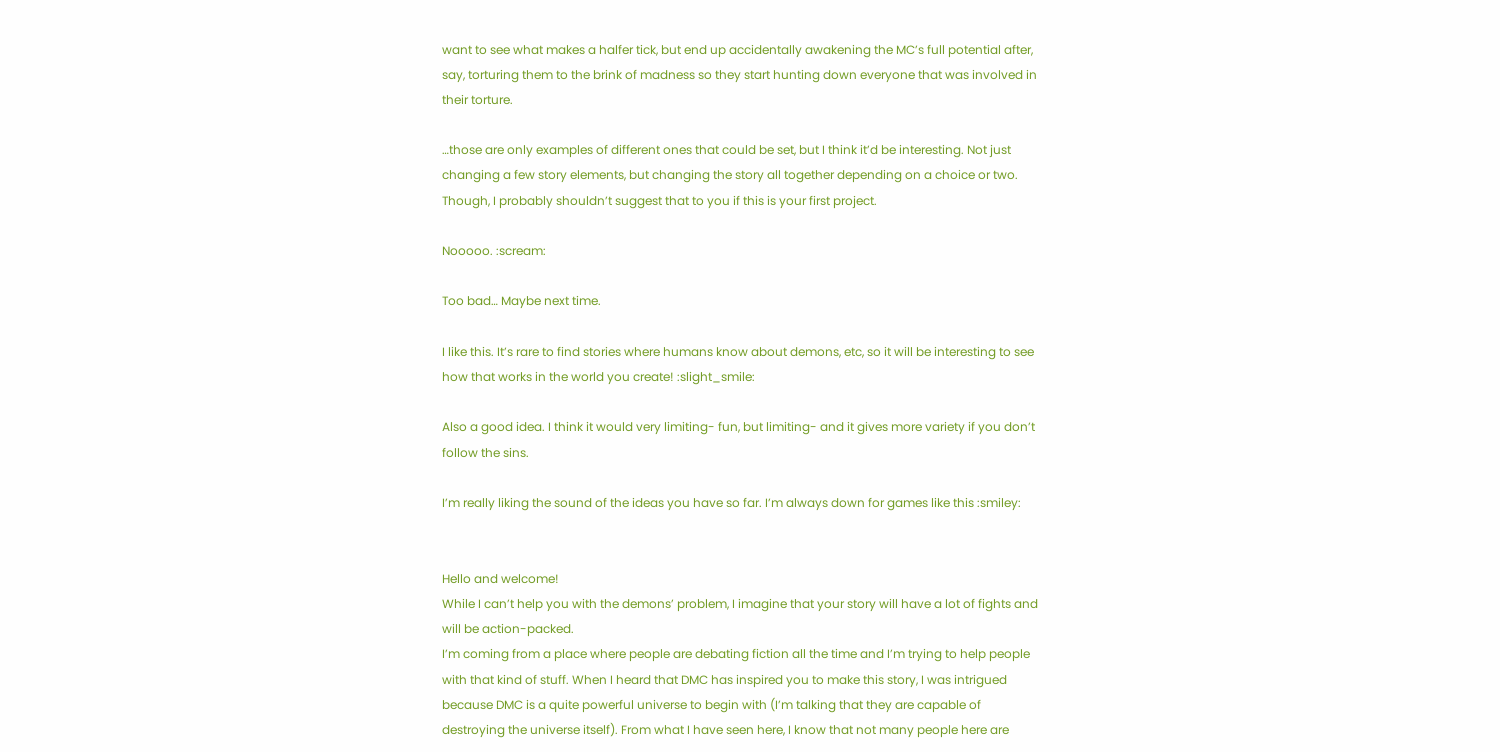want to see what makes a halfer tick, but end up accidentally awakening the MC’s full potential after, say, torturing them to the brink of madness so they start hunting down everyone that was involved in their torture.

…those are only examples of different ones that could be set, but I think it’d be interesting. Not just changing a few story elements, but changing the story all together depending on a choice or two. Though, I probably shouldn’t suggest that to you if this is your first project.

Nooooo. :scream:

Too bad… Maybe next time.

I like this. It’s rare to find stories where humans know about demons, etc, so it will be interesting to see how that works in the world you create! :slight_smile:

Also a good idea. I think it would very limiting- fun, but limiting- and it gives more variety if you don’t follow the sins.

I’m really liking the sound of the ideas you have so far. I’m always down for games like this :smiley:


Hello and welcome!
While I can’t help you with the demons’ problem, I imagine that your story will have a lot of fights and will be action-packed.
I’m coming from a place where people are debating fiction all the time and I’m trying to help people with that kind of stuff. When I heard that DMC has inspired you to make this story, I was intrigued because DMC is a quite powerful universe to begin with (I’m talking that they are capable of destroying the universe itself). From what I have seen here, I know that not many people here are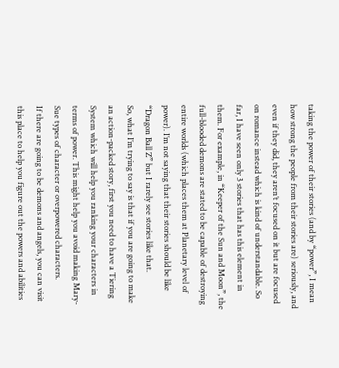taking the power of their stories (and by “power”, I mean how strong the people from their stories are) seriously, and even if they did, they aren’t focused on it but are focused on romance instead which is kind of understandable. So far, I have seen only 3 stories that has this element in them. For example, in “Keeper of the Sun and Moon”, the full-blooded demons are stated to be capable of destroying entire worlds (which places them at Planetary level of power). I’m not saying that their stories should be like “Dragon Ball Z” but I rarely see stories like that.
So, what I’m trying to say is that if you are going to make an action-packed story, first you need to have a Tiering System which will help you ranking your characters in terms of power. This might help you avoid making Mary-Sue types of character or overpowered characters.
If there are going to be demons and angels, you can visit this place to help you figure out the powers and abilities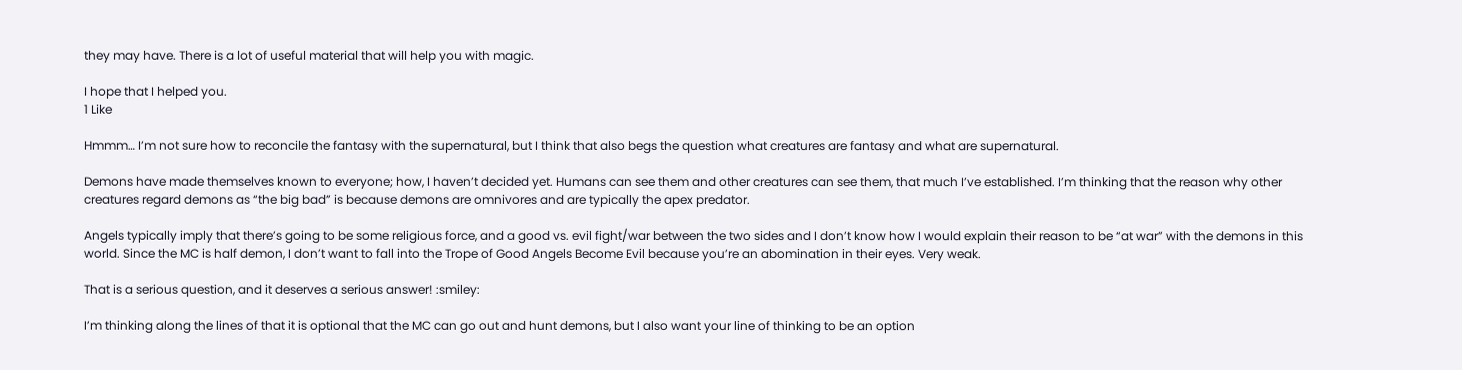they may have. There is a lot of useful material that will help you with magic.

I hope that I helped you.
1 Like

Hmmm… I’m not sure how to reconcile the fantasy with the supernatural, but I think that also begs the question what creatures are fantasy and what are supernatural.

Demons have made themselves known to everyone; how, I haven’t decided yet. Humans can see them and other creatures can see them, that much I’ve established. I’m thinking that the reason why other creatures regard demons as “the big bad” is because demons are omnivores and are typically the apex predator.

Angels typically imply that there’s going to be some religious force, and a good vs. evil fight/war between the two sides and I don’t know how I would explain their reason to be “at war” with the demons in this world. Since the MC is half demon, I don’t want to fall into the Trope of Good Angels Become Evil because you’re an abomination in their eyes. Very weak.

That is a serious question, and it deserves a serious answer! :smiley:

I’m thinking along the lines of that it is optional that the MC can go out and hunt demons, but I also want your line of thinking to be an option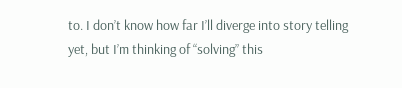to. I don’t know how far I’ll diverge into story telling yet, but I’m thinking of “solving” this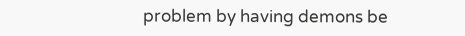problem by having demons be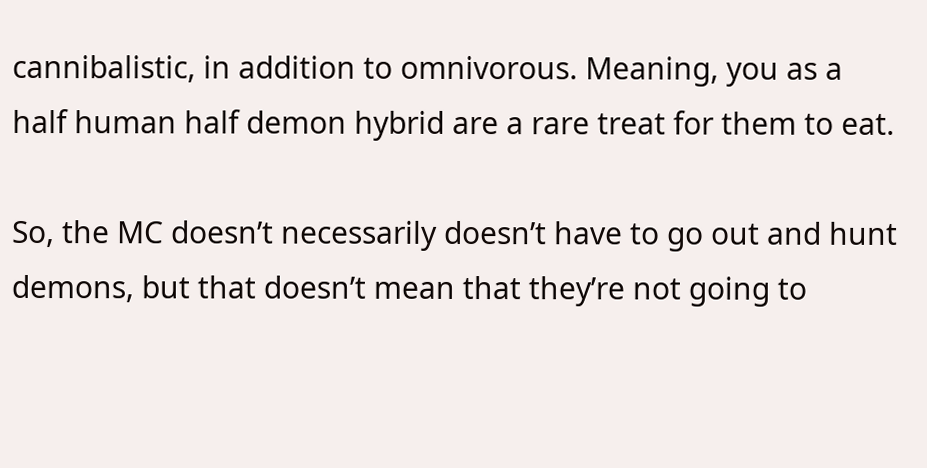cannibalistic, in addition to omnivorous. Meaning, you as a half human half demon hybrid are a rare treat for them to eat.

So, the MC doesn’t necessarily doesn’t have to go out and hunt demons, but that doesn’t mean that they’re not going to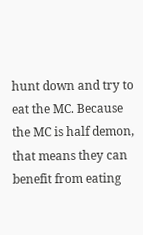hunt down and try to eat the MC. Because the MC is half demon, that means they can benefit from eating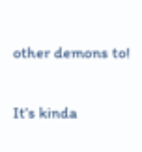other demons to!

It’s kinda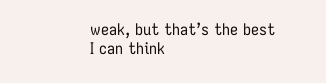weak, but that’s the best I can think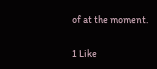of at the moment.

1 Like